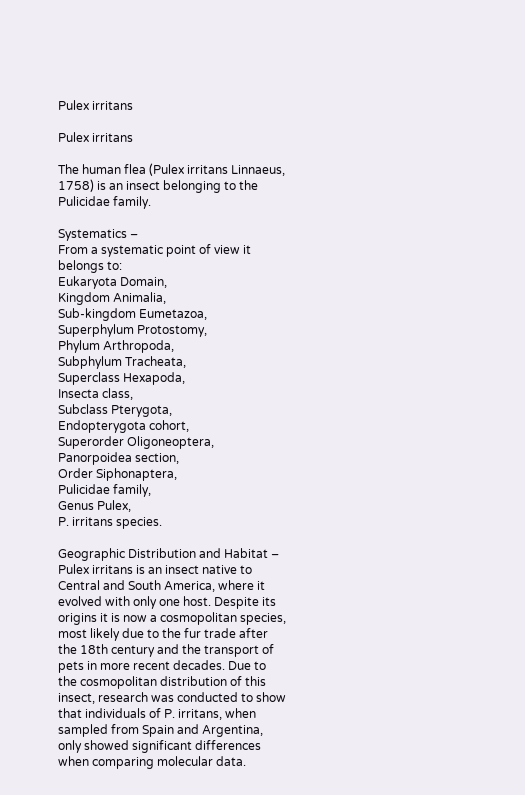Pulex irritans

Pulex irritans

The human flea (Pulex irritans Linnaeus, 1758) is an insect belonging to the Pulicidae family.

Systematics –
From a systematic point of view it belongs to:
Eukaryota Domain,
Kingdom Animalia,
Sub-kingdom Eumetazoa,
Superphylum Protostomy,
Phylum Arthropoda,
Subphylum Tracheata,
Superclass Hexapoda,
Insecta class,
Subclass Pterygota,
Endopterygota cohort,
Superorder Oligoneoptera,
Panorpoidea section,
Order Siphonaptera,
Pulicidae family,
Genus Pulex,
P. irritans species.

Geographic Distribution and Habitat –
Pulex irritans is an insect native to Central and South America, where it evolved with only one host. Despite its origins it is now a cosmopolitan species, most likely due to the fur trade after the 18th century and the transport of pets in more recent decades. Due to the cosmopolitan distribution of this insect, research was conducted to show that individuals of P. irritans, when sampled from Spain and Argentina, only showed significant differences when comparing molecular data.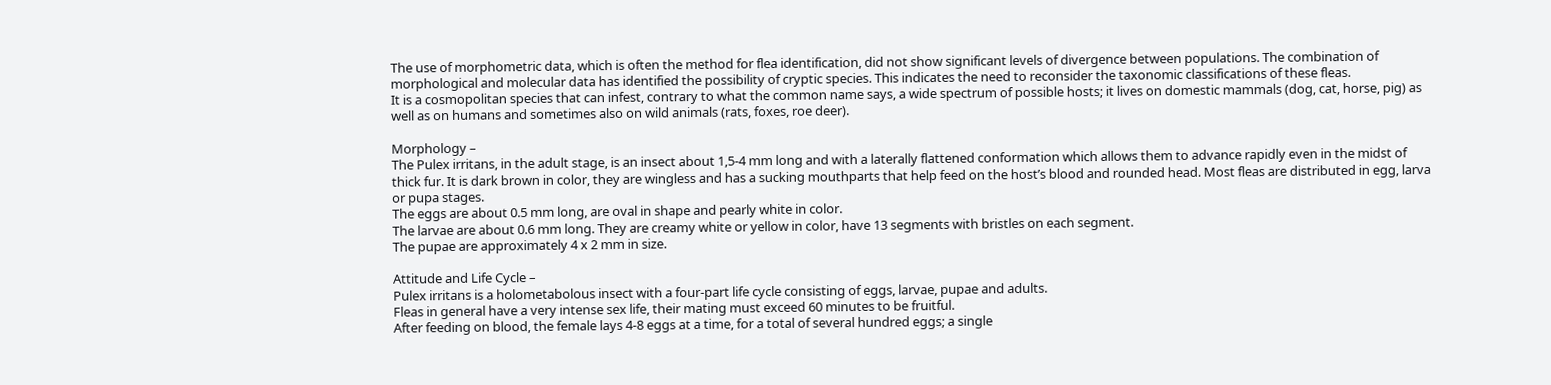The use of morphometric data, which is often the method for flea identification, did not show significant levels of divergence between populations. The combination of morphological and molecular data has identified the possibility of cryptic species. This indicates the need to reconsider the taxonomic classifications of these fleas.
It is a cosmopolitan species that can infest, contrary to what the common name says, a wide spectrum of possible hosts; it lives on domestic mammals (dog, cat, horse, pig) as well as on humans and sometimes also on wild animals (rats, foxes, roe deer).

Morphology –
The Pulex irritans, in the adult stage, is an insect about 1,5-4 mm long and with a laterally flattened conformation which allows them to advance rapidly even in the midst of thick fur. It is dark brown in color, they are wingless and has a sucking mouthparts that help feed on the host’s blood and rounded head. Most fleas are distributed in egg, larva or pupa stages.
The eggs are about 0.5 mm long, are oval in shape and pearly white in color.
The larvae are about 0.6 mm long. They are creamy white or yellow in color, have 13 segments with bristles on each segment.
The pupae are approximately 4 x 2 mm in size.

Attitude and Life Cycle –
Pulex irritans is a holometabolous insect with a four-part life cycle consisting of eggs, larvae, pupae and adults.
Fleas in general have a very intense sex life, their mating must exceed 60 minutes to be fruitful.
After feeding on blood, the female lays 4-8 eggs at a time, for a total of several hundred eggs; a single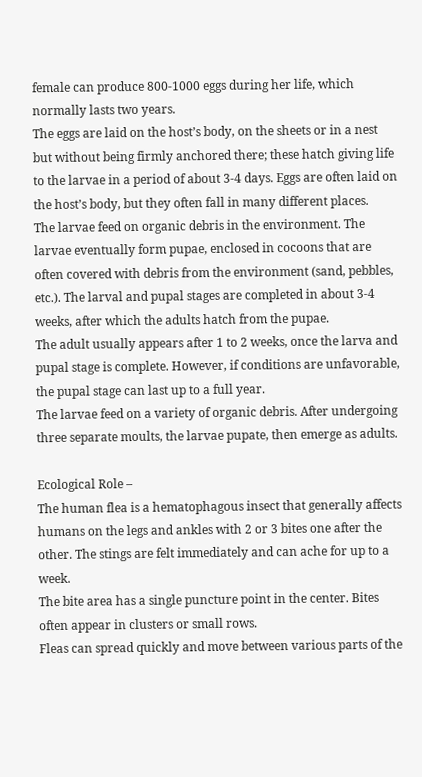female can produce 800-1000 eggs during her life, which normally lasts two years.
The eggs are laid on the host’s body, on the sheets or in a nest but without being firmly anchored there; these hatch giving life to the larvae in a period of about 3-4 days. Eggs are often laid on the host’s body, but they often fall in many different places.
The larvae feed on organic debris in the environment. The larvae eventually form pupae, enclosed in cocoons that are often covered with debris from the environment (sand, pebbles, etc.). The larval and pupal stages are completed in about 3-4 weeks, after which the adults hatch from the pupae.
The adult usually appears after 1 to 2 weeks, once the larva and pupal stage is complete. However, if conditions are unfavorable, the pupal stage can last up to a full year.
The larvae feed on a variety of organic debris. After undergoing three separate moults, the larvae pupate, then emerge as adults.

Ecological Role –
The human flea is a hematophagous insect that generally affects humans on the legs and ankles with 2 or 3 bites one after the other. The stings are felt immediately and can ache for up to a week.
The bite area has a single puncture point in the center. Bites often appear in clusters or small rows.
Fleas can spread quickly and move between various parts of the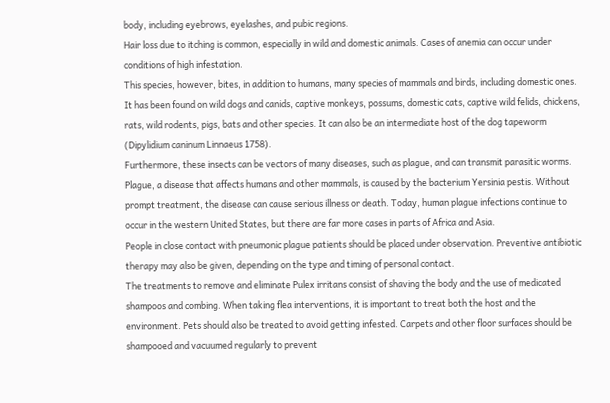body, including eyebrows, eyelashes, and pubic regions.
Hair loss due to itching is common, especially in wild and domestic animals. Cases of anemia can occur under conditions of high infestation.
This species, however, bites, in addition to humans, many species of mammals and birds, including domestic ones. It has been found on wild dogs and canids, captive monkeys, possums, domestic cats, captive wild felids, chickens, rats, wild rodents, pigs, bats and other species. It can also be an intermediate host of the dog tapeworm (Dipylidium caninum Linnaeus 1758).
Furthermore, these insects can be vectors of many diseases, such as plague, and can transmit parasitic worms.
Plague, a disease that affects humans and other mammals, is caused by the bacterium Yersinia pestis. Without prompt treatment, the disease can cause serious illness or death. Today, human plague infections continue to occur in the western United States, but there are far more cases in parts of Africa and Asia.
People in close contact with pneumonic plague patients should be placed under observation. Preventive antibiotic therapy may also be given, depending on the type and timing of personal contact.
The treatments to remove and eliminate Pulex irritans consist of shaving the body and the use of medicated shampoos and combing. When taking flea interventions, it is important to treat both the host and the environment. Pets should also be treated to avoid getting infested. Carpets and other floor surfaces should be shampooed and vacuumed regularly to prevent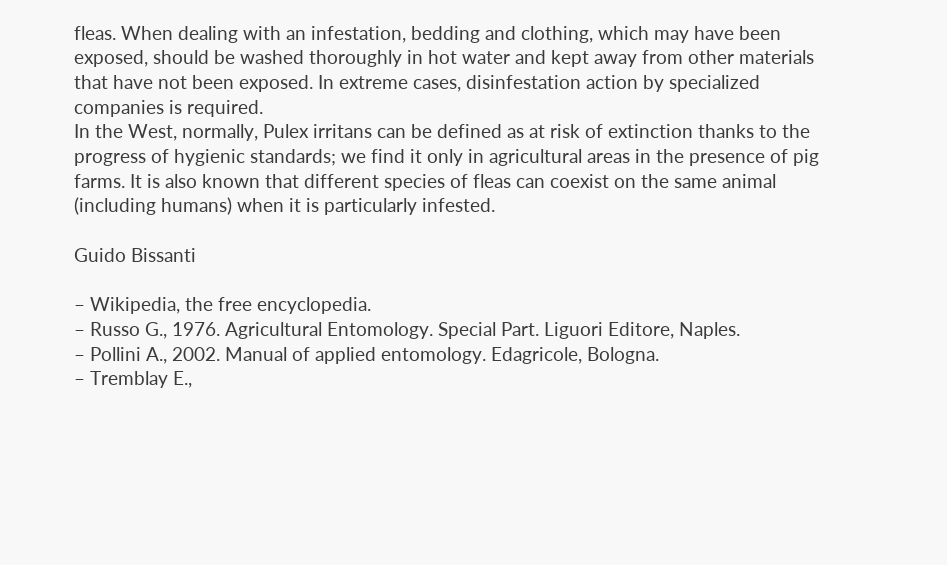fleas. When dealing with an infestation, bedding and clothing, which may have been exposed, should be washed thoroughly in hot water and kept away from other materials that have not been exposed. In extreme cases, disinfestation action by specialized companies is required.
In the West, normally, Pulex irritans can be defined as at risk of extinction thanks to the progress of hygienic standards; we find it only in agricultural areas in the presence of pig farms. It is also known that different species of fleas can coexist on the same animal (including humans) when it is particularly infested.

Guido Bissanti

– Wikipedia, the free encyclopedia.
– Russo G., 1976. Agricultural Entomology. Special Part. Liguori Editore, Naples.
– Pollini A., 2002. Manual of applied entomology. Edagricole, Bologna.
– Tremblay E.,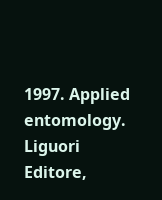1997. Applied entomology. Liguori Editore,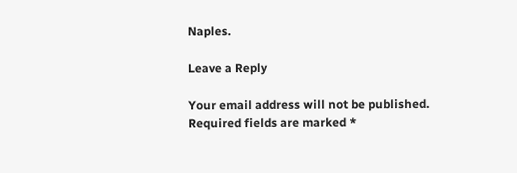Naples.

Leave a Reply

Your email address will not be published. Required fields are marked *